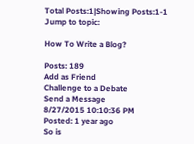Total Posts:1|Showing Posts:1-1
Jump to topic:

How To Write a Blog?

Posts: 189
Add as Friend
Challenge to a Debate
Send a Message
8/27/2015 10:10:36 PM
Posted: 1 year ago
So is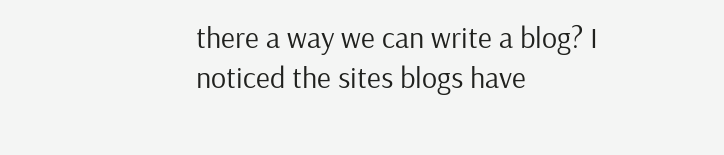there a way we can write a blog? I noticed the sites blogs have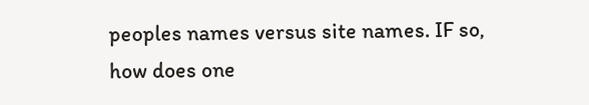peoples names versus site names. IF so, how does one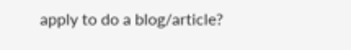apply to do a blog/article?